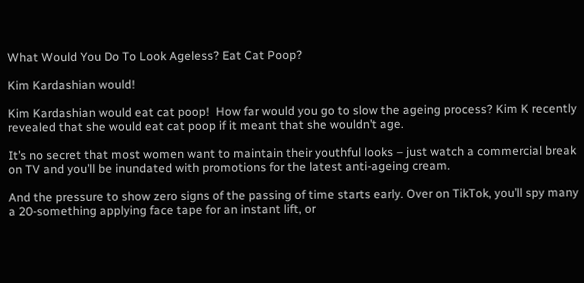What Would You Do To Look Ageless? Eat Cat Poop?

Kim Kardashian would!

Kim Kardashian would eat cat poop!  How far would you go to slow the ageing process? Kim K recently revealed that she would eat cat poop if it meant that she wouldn’t age.

It’s no secret that most women want to maintain their youthful looks – just watch a commercial break on TV and you’ll be inundated with promotions for the latest anti-ageing cream.

And the pressure to show zero signs of the passing of time starts early. Over on TikTok, you’ll spy many a 20-something applying face tape for an instant lift, or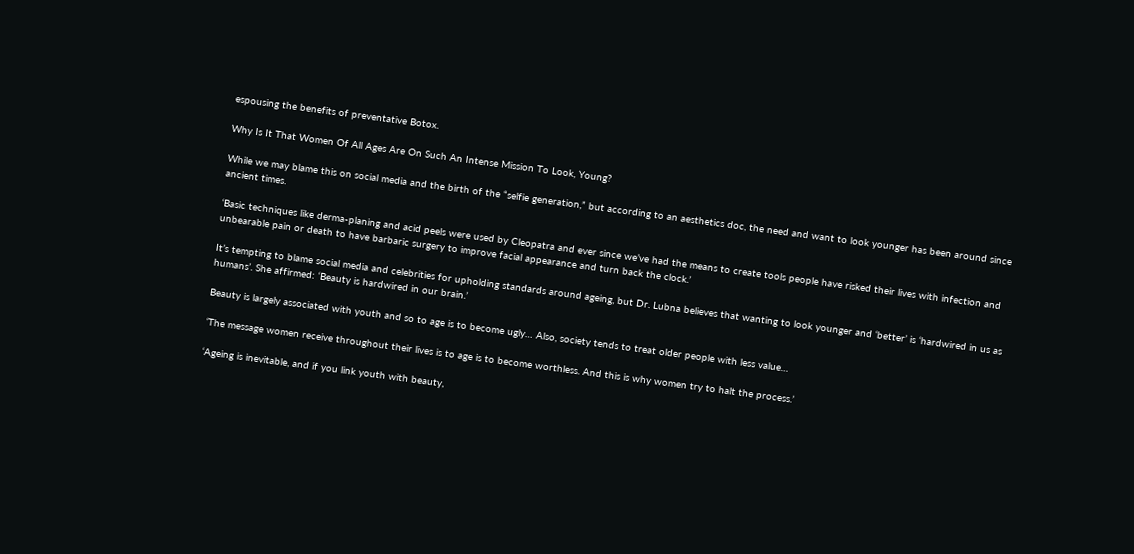espousing the benefits of preventative Botox.

Why Is It That Women Of All Ages Are On Such An Intense Mission To Look, Young?

While we may blame this on social media and the birth of the “selfie generation,” but according to an aesthetics doc, the need and want to look younger has been around since ancient times.

‘Basic techniques like derma-planing and acid peels were used by Cleopatra and ever since we’ve had the means to create tools people have risked their lives with infection and unbearable pain or death to have barbaric surgery to improve facial appearance and turn back the clock.’

It’s tempting to blame social media and celebrities for upholding standards around ageing, but Dr. Lubna believes that wanting to look younger and ‘better’ is ‘hardwired in us as humans’. She affirmed: ‘Beauty is hardwired in our brain.’

Beauty is largely associated with youth and so to age is to become ugly… Also, society tends to treat older people with less value…

‘The message women receive throughout their lives is to age is to become worthless. And this is why women try to halt the process.’

‘Ageing is inevitable, and if you link youth with beauty,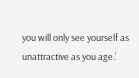you will only see yourself as unattractive as you age.’